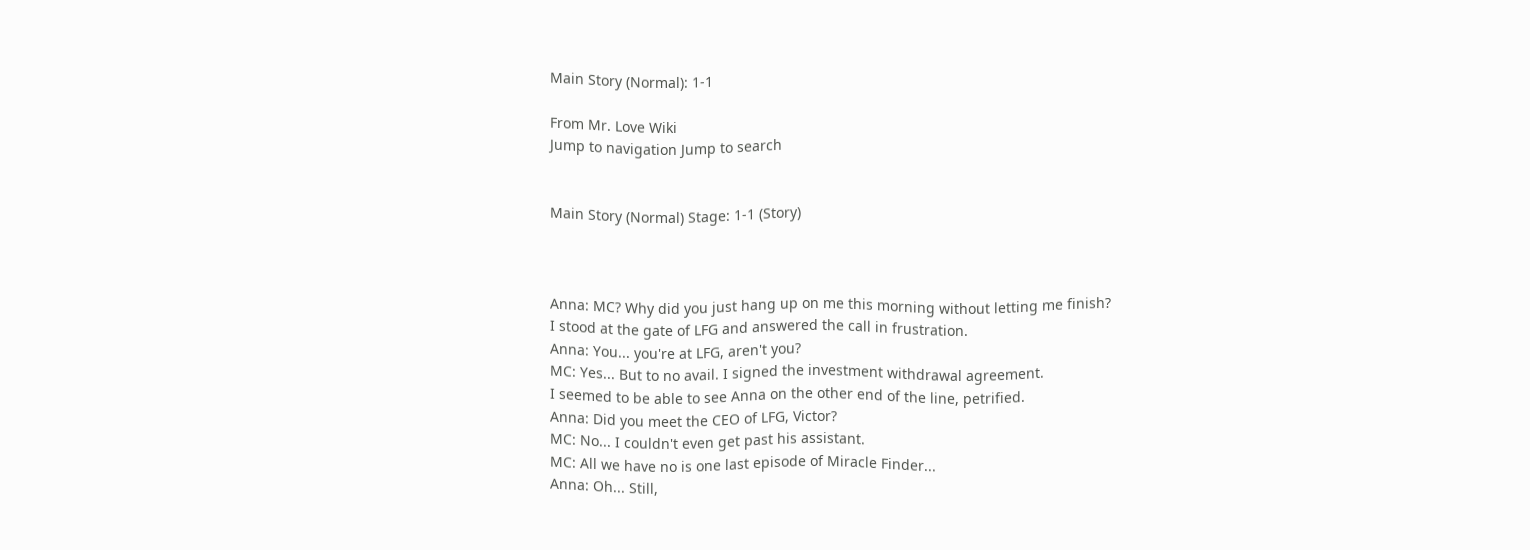Main Story (Normal): 1-1

From Mr. Love Wiki
Jump to navigation Jump to search


Main Story (Normal) Stage: 1-1 (Story)



Anna: MC? Why did you just hang up on me this morning without letting me finish?
I stood at the gate of LFG and answered the call in frustration.
Anna: You... you're at LFG, aren't you?
MC: Yes... But to no avail. I signed the investment withdrawal agreement.
I seemed to be able to see Anna on the other end of the line, petrified.
Anna: Did you meet the CEO of LFG, Victor?
MC: No... I couldn't even get past his assistant.
MC: All we have no is one last episode of Miracle Finder...
Anna: Oh... Still,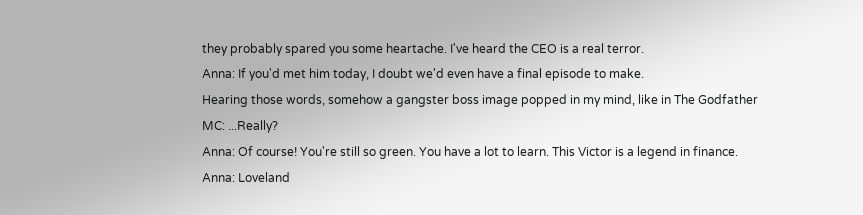they probably spared you some heartache. I've heard the CEO is a real terror.
Anna: If you'd met him today, I doubt we'd even have a final episode to make.
Hearing those words, somehow a gangster boss image popped in my mind, like in The Godfather
MC: ...Really?
Anna: Of course! You're still so green. You have a lot to learn. This Victor is a legend in finance.
Anna: Loveland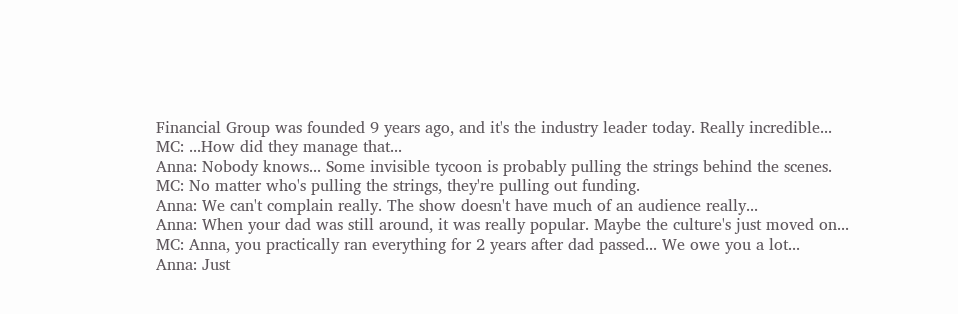Financial Group was founded 9 years ago, and it's the industry leader today. Really incredible...
MC: ...How did they manage that...
Anna: Nobody knows... Some invisible tycoon is probably pulling the strings behind the scenes.
MC: No matter who's pulling the strings, they're pulling out funding.
Anna: We can't complain really. The show doesn't have much of an audience really...
Anna: When your dad was still around, it was really popular. Maybe the culture's just moved on...
MC: Anna, you practically ran everything for 2 years after dad passed... We owe you a lot...
Anna: Just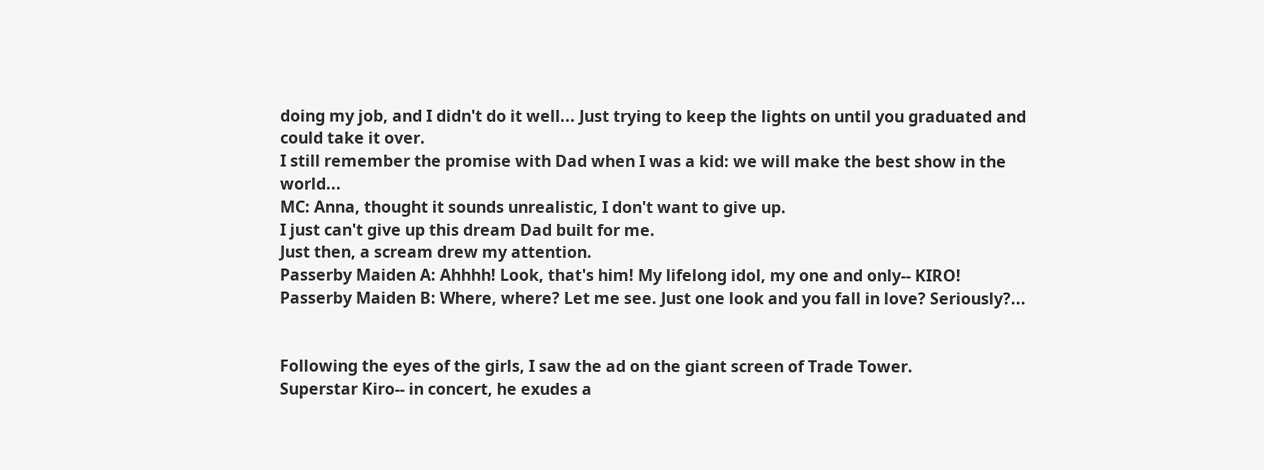doing my job, and I didn't do it well... Just trying to keep the lights on until you graduated and could take it over.
I still remember the promise with Dad when I was a kid: we will make the best show in the world...
MC: Anna, thought it sounds unrealistic, I don't want to give up.
I just can't give up this dream Dad built for me.
Just then, a scream drew my attention.
Passerby Maiden A: Ahhhh! Look, that's him! My lifelong idol, my one and only-- KIRO!
Passerby Maiden B: Where, where? Let me see. Just one look and you fall in love? Seriously?...


Following the eyes of the girls, I saw the ad on the giant screen of Trade Tower.
Superstar Kiro-- in concert, he exudes a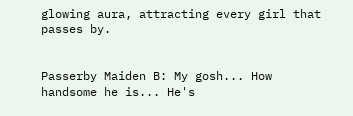glowing aura, attracting every girl that passes by.


Passerby Maiden B: My gosh... How handsome he is... He's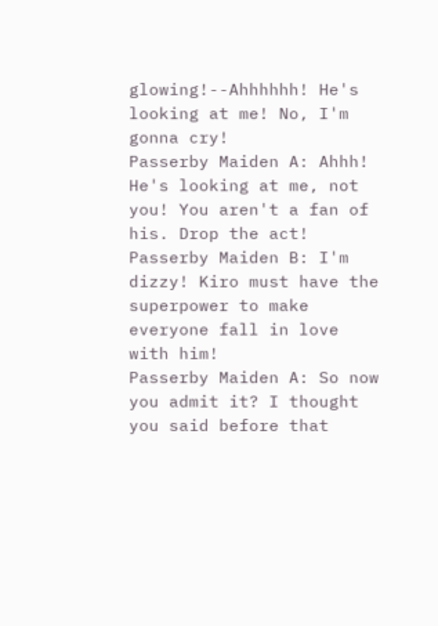glowing!--Ahhhhhh! He's looking at me! No, I'm gonna cry!
Passerby Maiden A: Ahhh! He's looking at me, not you! You aren't a fan of his. Drop the act!
Passerby Maiden B: I'm dizzy! Kiro must have the superpower to make everyone fall in love with him!
Passerby Maiden A: So now you admit it? I thought you said before that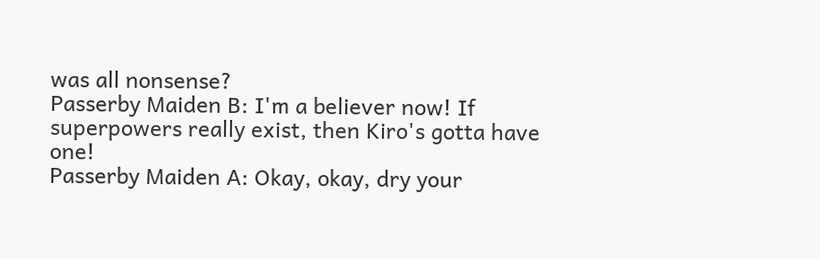was all nonsense?
Passerby Maiden B: I'm a believer now! If superpowers really exist, then Kiro's gotta have one!
Passerby Maiden A: Okay, okay, dry your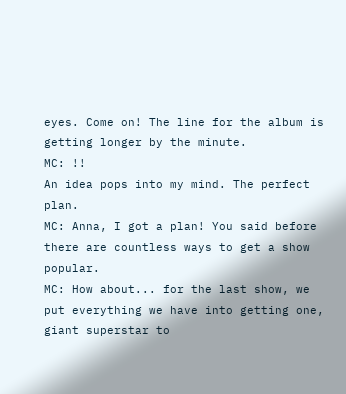eyes. Come on! The line for the album is getting longer by the minute.
MC: !!
An idea pops into my mind. The perfect plan.
MC: Anna, I got a plan! You said before there are countless ways to get a show popular.
MC: How about... for the last show, we put everything we have into getting one, giant superstar to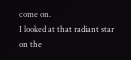come on.
I looked at that radiant star on the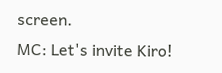screen.
MC: Let's invite Kiro!